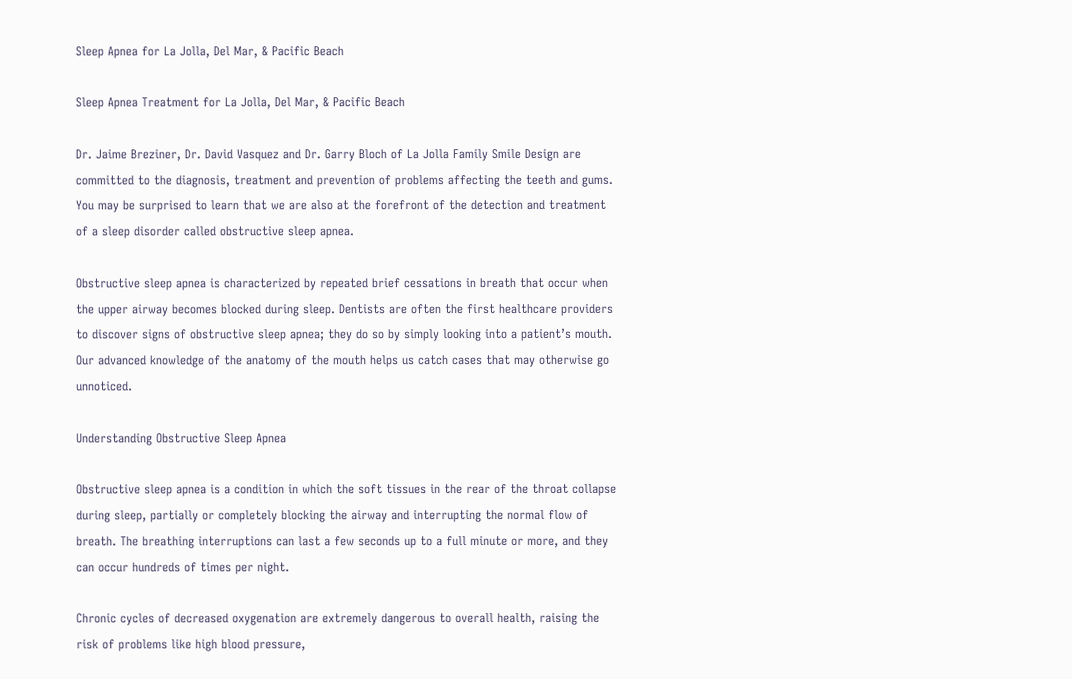Sleep Apnea for La Jolla, Del Mar, & Pacific Beach

Sleep Apnea Treatment for La Jolla, Del Mar, & Pacific Beach

Dr. Jaime Breziner, Dr. David Vasquez and Dr. Garry Bloch of La Jolla Family Smile Design are committed to the diagnosis, treatment and prevention of problems affecting the teeth and gums. You may be surprised to learn that we are also at the forefront of the detection and treatment of a sleep disorder called obstructive sleep apnea.

Obstructive sleep apnea is characterized by repeated brief cessations in breath that occur when the upper airway becomes blocked during sleep. Dentists are often the first healthcare providers to discover signs of obstructive sleep apnea; they do so by simply looking into a patient’s mouth. Our advanced knowledge of the anatomy of the mouth helps us catch cases that may otherwise go unnoticed.

Understanding Obstructive Sleep Apnea

Obstructive sleep apnea is a condition in which the soft tissues in the rear of the throat collapse during sleep, partially or completely blocking the airway and interrupting the normal flow of breath. The breathing interruptions can last a few seconds up to a full minute or more, and they can occur hundreds of times per night.

Chronic cycles of decreased oxygenation are extremely dangerous to overall health, raising the risk of problems like high blood pressure,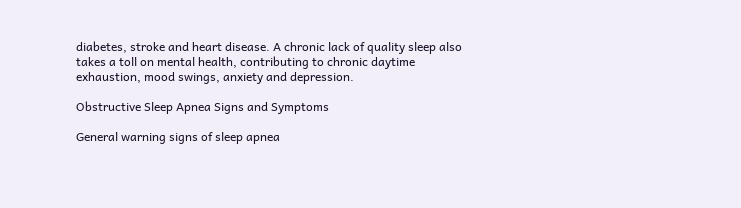diabetes, stroke and heart disease. A chronic lack of quality sleep also takes a toll on mental health, contributing to chronic daytime exhaustion, mood swings, anxiety and depression.

Obstructive Sleep Apnea Signs and Symptoms

General warning signs of sleep apnea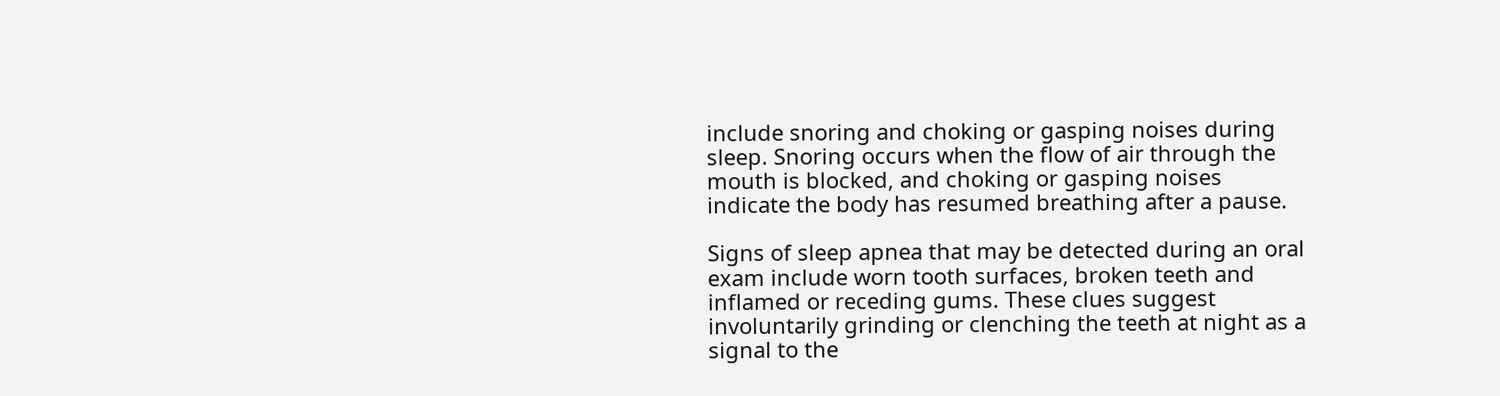include snoring and choking or gasping noises during sleep. Snoring occurs when the flow of air through the mouth is blocked, and choking or gasping noises indicate the body has resumed breathing after a pause.

Signs of sleep apnea that may be detected during an oral exam include worn tooth surfaces, broken teeth and inflamed or receding gums. These clues suggest involuntarily grinding or clenching the teeth at night as a signal to the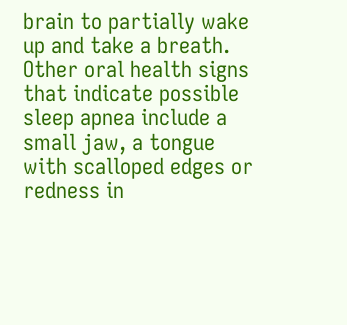brain to partially wake up and take a breath. Other oral health signs that indicate possible sleep apnea include a small jaw, a tongue with scalloped edges or redness in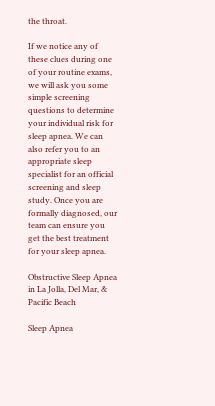the throat.

If we notice any of these clues during one of your routine exams, we will ask you some simple screening questions to determine your individual risk for sleep apnea. We can also refer you to an appropriate sleep specialist for an official screening and sleep study. Once you are formally diagnosed, our team can ensure you get the best treatment for your sleep apnea.

Obstructive Sleep Apnea in La Jolla, Del Mar, & Pacific Beach

Sleep Apnea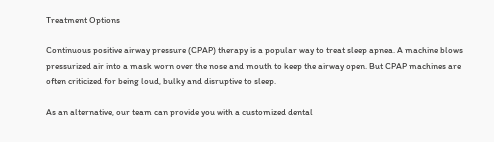Treatment Options

Continuous positive airway pressure (CPAP) therapy is a popular way to treat sleep apnea. A machine blows pressurized air into a mask worn over the nose and mouth to keep the airway open. But CPAP machines are often criticized for being loud, bulky and disruptive to sleep.

As an alternative, our team can provide you with a customized dental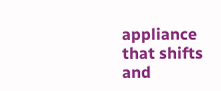appliance that shifts and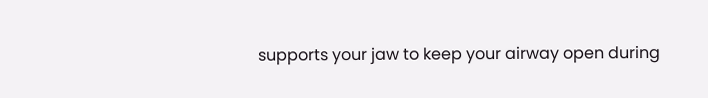supports your jaw to keep your airway open during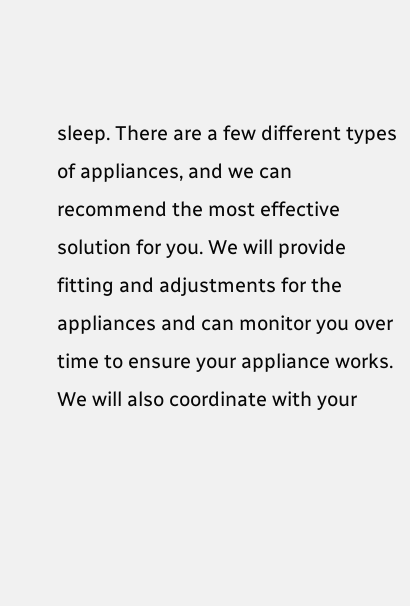sleep. There are a few different types of appliances, and we can recommend the most effective solution for you. We will provide fitting and adjustments for the appliances and can monitor you over time to ensure your appliance works. We will also coordinate with your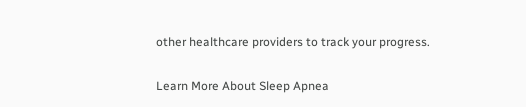other healthcare providers to track your progress.

Learn More About Sleep Apnea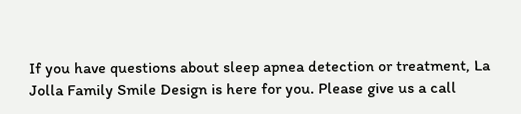If you have questions about sleep apnea detection or treatment, La Jolla Family Smile Design is here for you. Please give us a call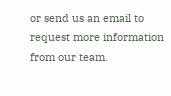or send us an email to request more information from our team.